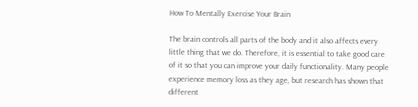How To Mentally Exercise Your Brain

The brain controls all parts of the body and it also affects every little thing that we do. Therefore, it is essential to take good care of it so that you can improve your daily functionality. Many people experience memory loss as they age, but research has shown that different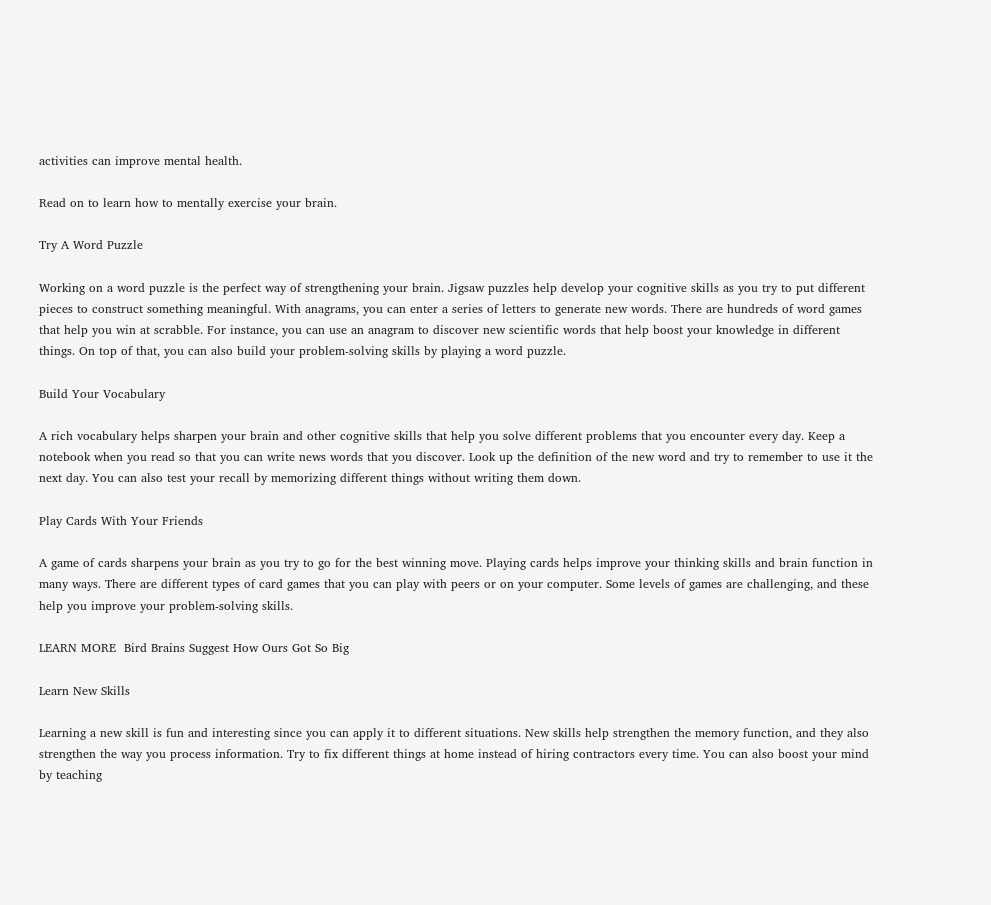activities can improve mental health.

Read on to learn how to mentally exercise your brain.

Try A Word Puzzle

Working on a word puzzle is the perfect way of strengthening your brain. Jigsaw puzzles help develop your cognitive skills as you try to put different pieces to construct something meaningful. With anagrams, you can enter a series of letters to generate new words. There are hundreds of word games that help you win at scrabble. For instance, you can use an anagram to discover new scientific words that help boost your knowledge in different things. On top of that, you can also build your problem-solving skills by playing a word puzzle.

Build Your Vocabulary

A rich vocabulary helps sharpen your brain and other cognitive skills that help you solve different problems that you encounter every day. Keep a notebook when you read so that you can write news words that you discover. Look up the definition of the new word and try to remember to use it the next day. You can also test your recall by memorizing different things without writing them down.

Play Cards With Your Friends

A game of cards sharpens your brain as you try to go for the best winning move. Playing cards helps improve your thinking skills and brain function in many ways. There are different types of card games that you can play with peers or on your computer. Some levels of games are challenging, and these help you improve your problem-solving skills.

LEARN MORE  Bird Brains Suggest How Ours Got So Big

Learn New Skills

Learning a new skill is fun and interesting since you can apply it to different situations. New skills help strengthen the memory function, and they also strengthen the way you process information. Try to fix different things at home instead of hiring contractors every time. You can also boost your mind by teaching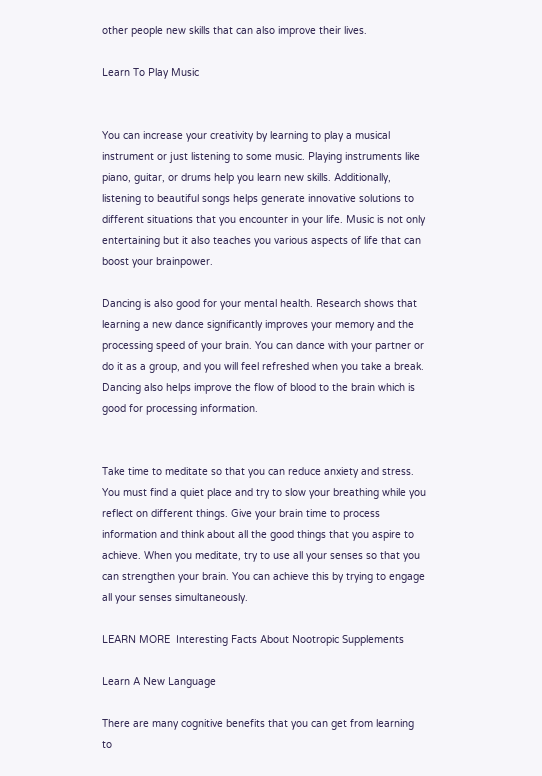other people new skills that can also improve their lives.

Learn To Play Music


You can increase your creativity by learning to play a musical instrument or just listening to some music. Playing instruments like piano, guitar, or drums help you learn new skills. Additionally, listening to beautiful songs helps generate innovative solutions to different situations that you encounter in your life. Music is not only entertaining but it also teaches you various aspects of life that can boost your brainpower.

Dancing is also good for your mental health. Research shows that learning a new dance significantly improves your memory and the processing speed of your brain. You can dance with your partner or do it as a group, and you will feel refreshed when you take a break. Dancing also helps improve the flow of blood to the brain which is good for processing information.


Take time to meditate so that you can reduce anxiety and stress. You must find a quiet place and try to slow your breathing while you reflect on different things. Give your brain time to process information and think about all the good things that you aspire to achieve. When you meditate, try to use all your senses so that you can strengthen your brain. You can achieve this by trying to engage all your senses simultaneously.

LEARN MORE  Interesting Facts About Nootropic Supplements

Learn A New Language

There are many cognitive benefits that you can get from learning to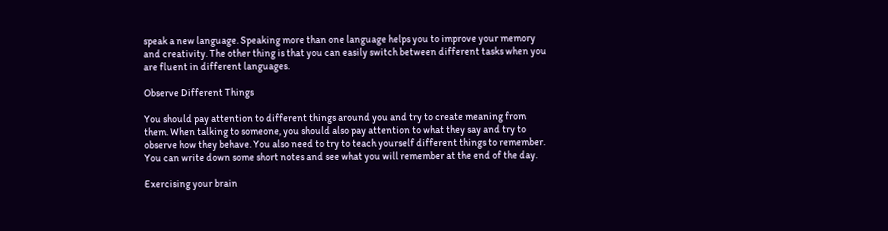speak a new language. Speaking more than one language helps you to improve your memory and creativity. The other thing is that you can easily switch between different tasks when you are fluent in different languages.

Observe Different Things

You should pay attention to different things around you and try to create meaning from them. When talking to someone, you should also pay attention to what they say and try to observe how they behave. You also need to try to teach yourself different things to remember. You can write down some short notes and see what you will remember at the end of the day.

Exercising your brain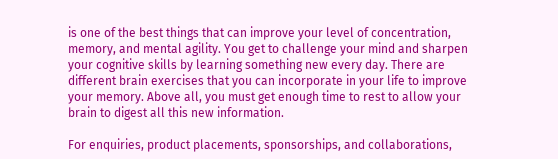is one of the best things that can improve your level of concentration, memory, and mental agility. You get to challenge your mind and sharpen your cognitive skills by learning something new every day. There are different brain exercises that you can incorporate in your life to improve your memory. Above all, you must get enough time to rest to allow your brain to digest all this new information.

For enquiries, product placements, sponsorships, and collaborations,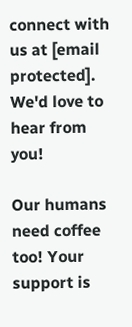connect with us at [email protected]. We'd love to hear from you!

Our humans need coffee too! Your support is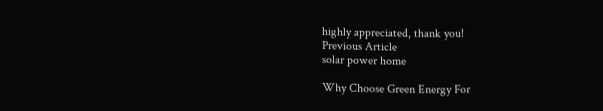highly appreciated, thank you!
Previous Article
solar power home

Why Choose Green Energy For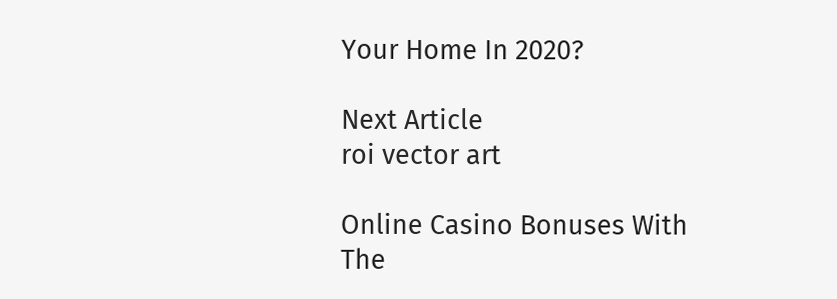Your Home In 2020?

Next Article
roi vector art

Online Casino Bonuses With The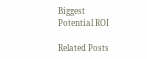Biggest Potential ROI

Related Posts